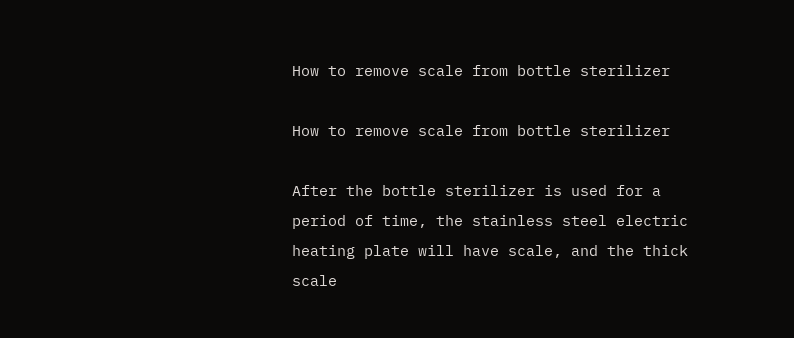How to remove scale from bottle sterilizer

How to remove scale from bottle sterilizer

After the bottle sterilizer is used for a period of time, the stainless steel electric heating plate will have scale, and the thick scale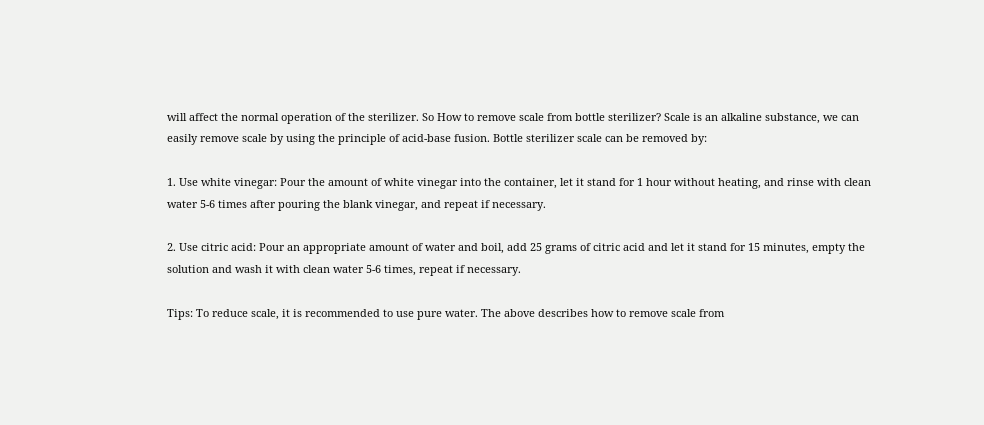will affect the normal operation of the sterilizer. So How to remove scale from bottle sterilizer? Scale is an alkaline substance, we can easily remove scale by using the principle of acid-base fusion. Bottle sterilizer scale can be removed by:

1. Use white vinegar: Pour the amount of white vinegar into the container, let it stand for 1 hour without heating, and rinse with clean water 5-6 times after pouring the blank vinegar, and repeat if necessary.

2. Use citric acid: Pour an appropriate amount of water and boil, add 25 grams of citric acid and let it stand for 15 minutes, empty the solution and wash it with clean water 5-6 times, repeat if necessary.

Tips: To reduce scale, it is recommended to use pure water. The above describes how to remove scale from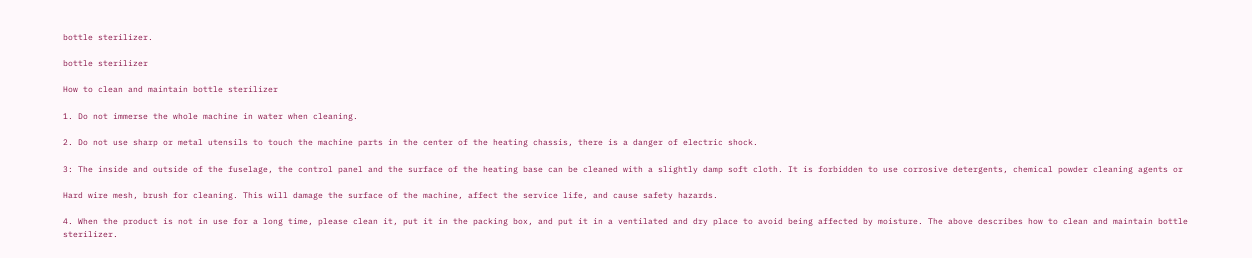bottle sterilizer.

bottle sterilizer

How to clean and maintain bottle sterilizer

1. Do not immerse the whole machine in water when cleaning.

2. Do not use sharp or metal utensils to touch the machine parts in the center of the heating chassis, there is a danger of electric shock.

3: The inside and outside of the fuselage, the control panel and the surface of the heating base can be cleaned with a slightly damp soft cloth. It is forbidden to use corrosive detergents, chemical powder cleaning agents or

Hard wire mesh, brush for cleaning. This will damage the surface of the machine, affect the service life, and cause safety hazards.

4. When the product is not in use for a long time, please clean it, put it in the packing box, and put it in a ventilated and dry place to avoid being affected by moisture. The above describes how to clean and maintain bottle sterilizer.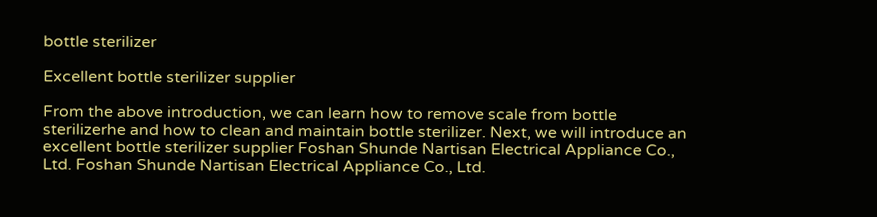bottle sterilizer

Excellent bottle sterilizer supplier

From the above introduction, we can learn how to remove scale from bottle sterilizerhe and how to clean and maintain bottle sterilizer. Next, we will introduce an excellent bottle sterilizer supplier Foshan Shunde Nartisan Electrical Appliance Co., Ltd. Foshan Shunde Nartisan Electrical Appliance Co., Ltd.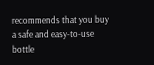recommends that you buy a safe and easy-to-use bottle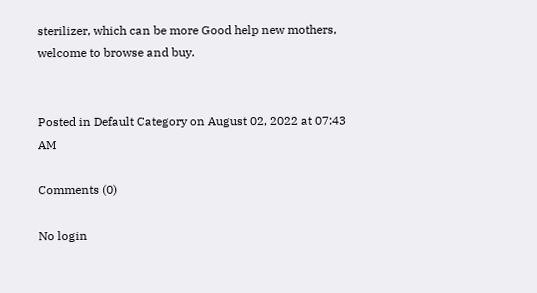sterilizer, which can be more Good help new mothers, welcome to browse and buy.


Posted in Default Category on August 02, 2022 at 07:43 AM

Comments (0)

No login